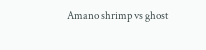Amano shrimp vs ghost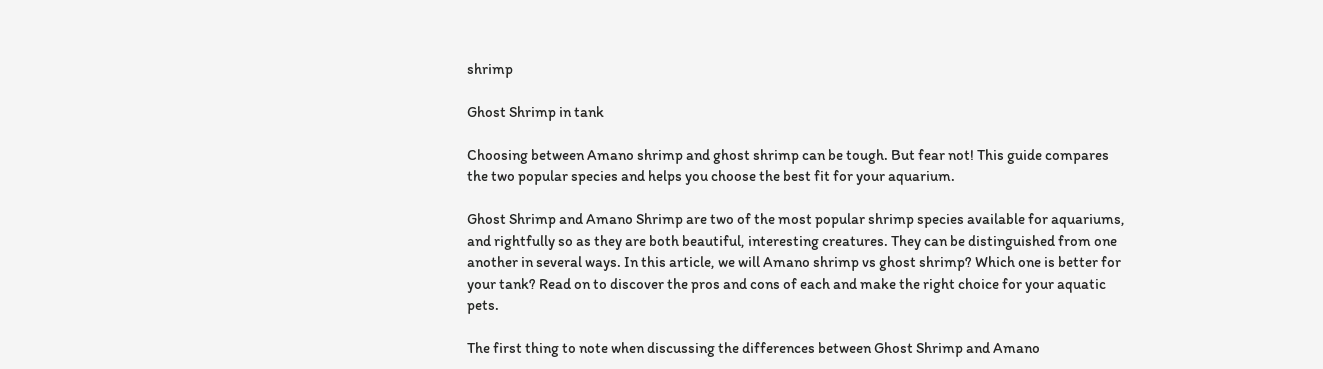shrimp

Ghost Shrimp in tank

Choosing between Amano shrimp and ghost shrimp can be tough. But fear not! This guide compares the two popular species and helps you choose the best fit for your aquarium.

Ghost Shrimp and Amano Shrimp are two of the most popular shrimp species available for aquariums, and rightfully so as they are both beautiful, interesting creatures. They can be distinguished from one another in several ways. In this article, we will Amano shrimp vs ghost shrimp? Which one is better for your tank? Read on to discover the pros and cons of each and make the right choice for your aquatic pets.

The first thing to note when discussing the differences between Ghost Shrimp and Amano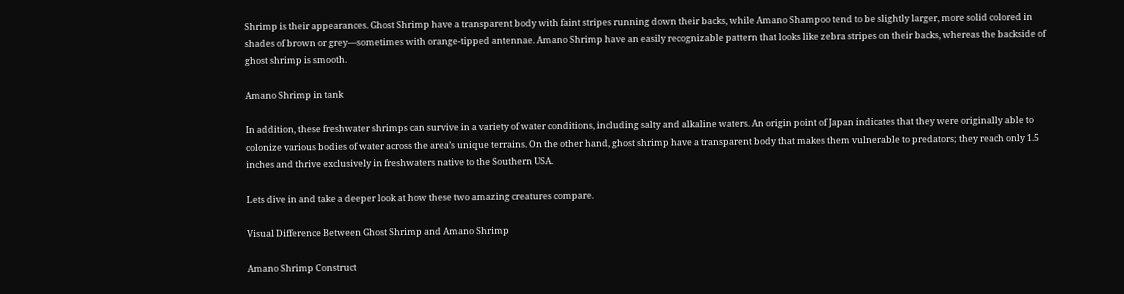Shrimp is their appearances. Ghost Shrimp have a transparent body with faint stripes running down their backs, while Amano Shampoo tend to be slightly larger, more solid colored in shades of brown or grey—sometimes with orange-tipped antennae. Amano Shrimp have an easily recognizable pattern that looks like zebra stripes on their backs, whereas the backside of ghost shrimp is smooth.

Amano Shrimp in tank

In addition, these freshwater shrimps can survive in a variety of water conditions, including salty and alkaline waters. An origin point of Japan indicates that they were originally able to colonize various bodies of water across the area’s unique terrains. On the other hand, ghost shrimp have a transparent body that makes them vulnerable to predators; they reach only 1.5 inches and thrive exclusively in freshwaters native to the Southern USA.

Lets dive in and take a deeper look at how these two amazing creatures compare.

Visual Difference Between Ghost Shrimp and Amano Shrimp

Amano Shrimp Construct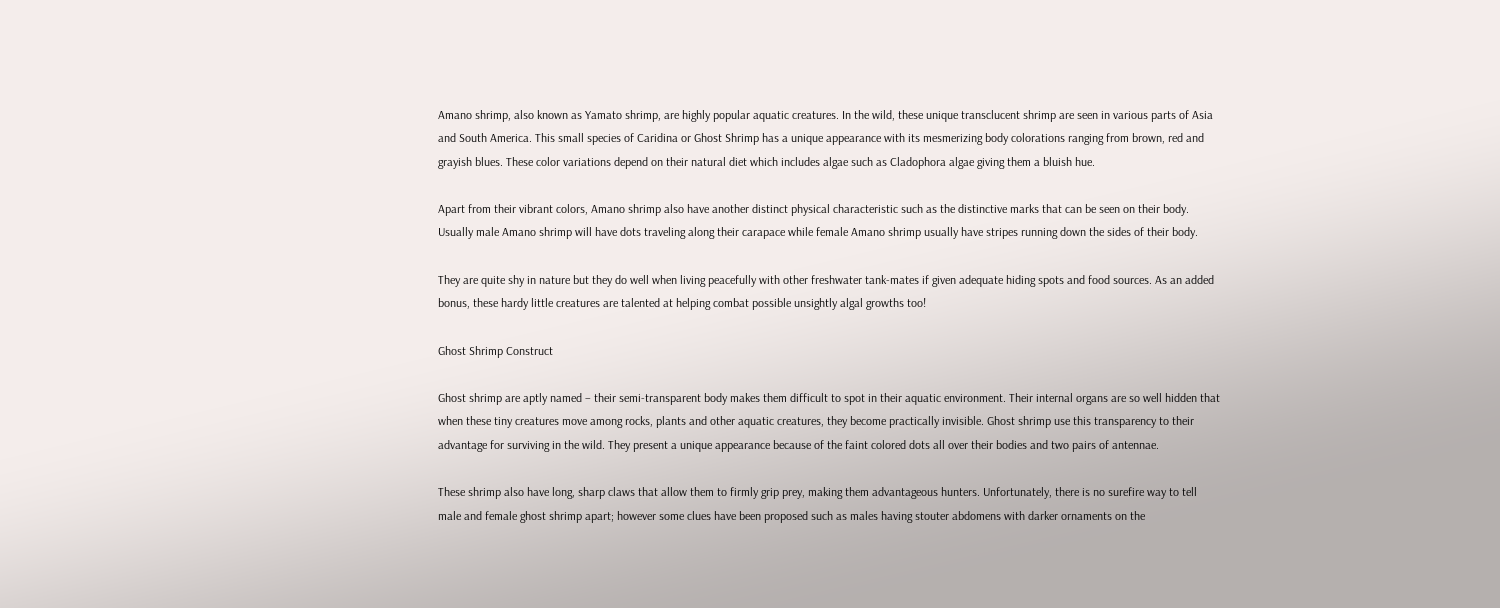Amano shrimp, also known as Yamato shrimp, are highly popular aquatic creatures. In the wild, these unique transclucent shrimp are seen in various parts of Asia and South America. This small species of Caridina or Ghost Shrimp has a unique appearance with its mesmerizing body colorations ranging from brown, red and grayish blues. These color variations depend on their natural diet which includes algae such as Cladophora algae giving them a bluish hue.

Apart from their vibrant colors, Amano shrimp also have another distinct physical characteristic such as the distinctive marks that can be seen on their body. Usually male Amano shrimp will have dots traveling along their carapace while female Amano shrimp usually have stripes running down the sides of their body.

They are quite shy in nature but they do well when living peacefully with other freshwater tank-mates if given adequate hiding spots and food sources. As an added bonus, these hardy little creatures are talented at helping combat possible unsightly algal growths too!

Ghost Shrimp Construct

Ghost shrimp are aptly named – their semi-transparent body makes them difficult to spot in their aquatic environment. Their internal organs are so well hidden that when these tiny creatures move among rocks, plants and other aquatic creatures, they become practically invisible. Ghost shrimp use this transparency to their advantage for surviving in the wild. They present a unique appearance because of the faint colored dots all over their bodies and two pairs of antennae.

These shrimp also have long, sharp claws that allow them to firmly grip prey, making them advantageous hunters. Unfortunately, there is no surefire way to tell male and female ghost shrimp apart; however some clues have been proposed such as males having stouter abdomens with darker ornaments on the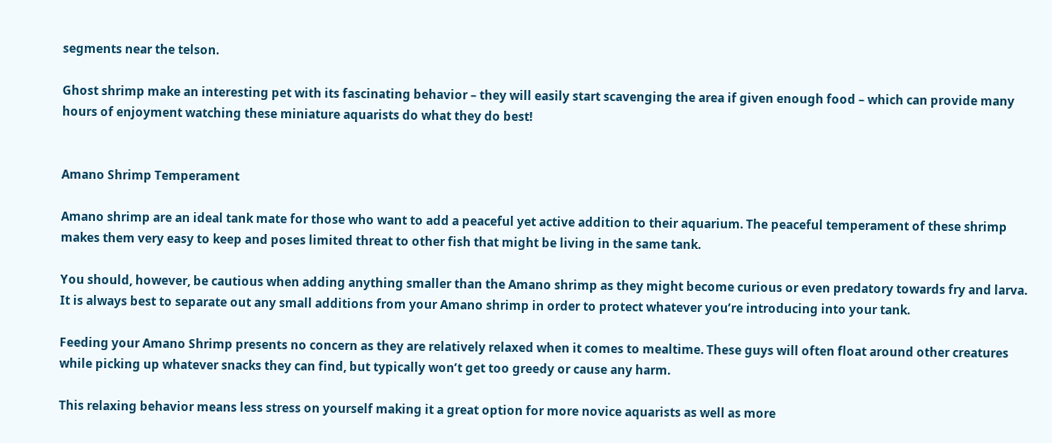segments near the telson.

Ghost shrimp make an interesting pet with its fascinating behavior – they will easily start scavenging the area if given enough food – which can provide many hours of enjoyment watching these miniature aquarists do what they do best!


Amano Shrimp Temperament

Amano shrimp are an ideal tank mate for those who want to add a peaceful yet active addition to their aquarium. The peaceful temperament of these shrimp makes them very easy to keep and poses limited threat to other fish that might be living in the same tank.

You should, however, be cautious when adding anything smaller than the Amano shrimp as they might become curious or even predatory towards fry and larva. It is always best to separate out any small additions from your Amano shrimp in order to protect whatever you’re introducing into your tank.

Feeding your Amano Shrimp presents no concern as they are relatively relaxed when it comes to mealtime. These guys will often float around other creatures while picking up whatever snacks they can find, but typically won’t get too greedy or cause any harm.

This relaxing behavior means less stress on yourself making it a great option for more novice aquarists as well as more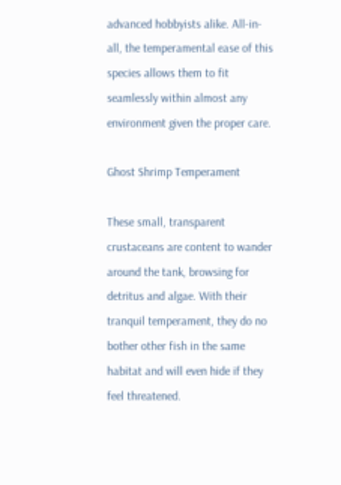advanced hobbyists alike. All-in-all, the temperamental ease of this species allows them to fit seamlessly within almost any environment given the proper care.

Ghost Shrimp Temperament

These small, transparent crustaceans are content to wander around the tank, browsing for detritus and algae. With their tranquil temperament, they do no bother other fish in the same habitat and will even hide if they feel threatened.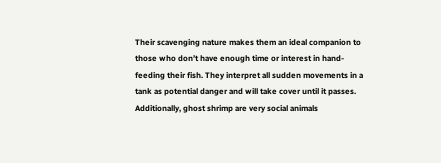Their scavenging nature makes them an ideal companion to those who don’t have enough time or interest in hand-feeding their fish. They interpret all sudden movements in a tank as potential danger and will take cover until it passes. Additionally, ghost shrimp are very social animals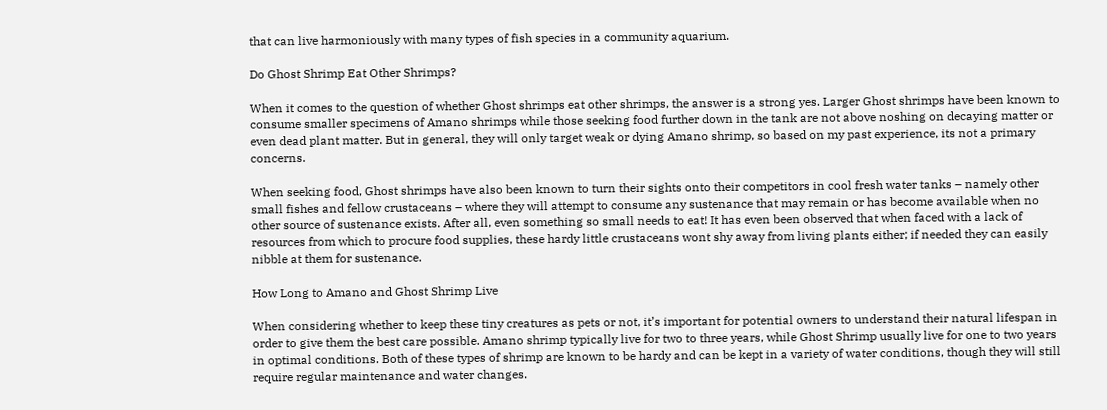that can live harmoniously with many types of fish species in a community aquarium.

Do Ghost Shrimp Eat Other Shrimps?

When it comes to the question of whether Ghost shrimps eat other shrimps, the answer is a strong yes. Larger Ghost shrimps have been known to consume smaller specimens of Amano shrimps while those seeking food further down in the tank are not above noshing on decaying matter or even dead plant matter. But in general, they will only target weak or dying Amano shrimp, so based on my past experience, its not a primary concerns.

When seeking food, Ghost shrimps have also been known to turn their sights onto their competitors in cool fresh water tanks – namely other small fishes and fellow crustaceans – where they will attempt to consume any sustenance that may remain or has become available when no other source of sustenance exists. After all, even something so small needs to eat! It has even been observed that when faced with a lack of resources from which to procure food supplies, these hardy little crustaceans wont shy away from living plants either; if needed they can easily nibble at them for sustenance.

How Long to Amano and Ghost Shrimp Live

When considering whether to keep these tiny creatures as pets or not, it’s important for potential owners to understand their natural lifespan in order to give them the best care possible. Amano shrimp typically live for two to three years, while Ghost Shrimp usually live for one to two years in optimal conditions. Both of these types of shrimp are known to be hardy and can be kept in a variety of water conditions, though they will still require regular maintenance and water changes.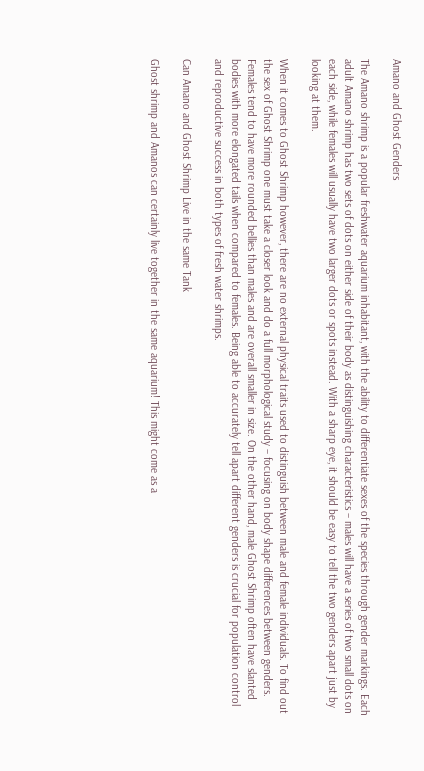Amano and Ghost Genders

The Amano shrimp is a popular freshwater aquarium inhabitant, with the ability to differentiate sexes of the species through gender markings. Each adult Amano shrimp has two sets of dots on either side of their body as distinguishing characteristics – males will have a series of two small dots on each side, while females will usually have two larger dots or spots instead. With a sharp eye, it should be easy to tell the two genders apart just by looking at them.

When it comes to Ghost Shrimp however, there are no external physical traits used to distinguish between male and female individuals. To find out the sex of Ghost Shrimp one must take a closer look and do a full morphological study – focusing on body shape differences between genders. Females tend to have more rounded bellies than males and are overall smaller in size. On the other hand, male Ghost Shrimp often have slanted bodies with more elongated tails when compared to females. Being able to accurately tell apart different genders is crucial for population control and reproductive success in both types of fresh water shrimps.

Can Amano and Ghost Shrimp Live in the same Tank

Ghost shrimp and Amanos can certainly live together in the same aquarium! This might come as a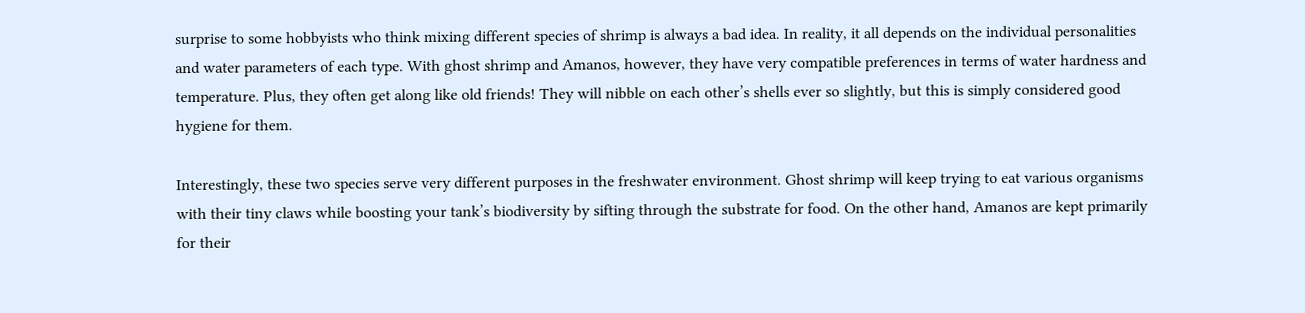surprise to some hobbyists who think mixing different species of shrimp is always a bad idea. In reality, it all depends on the individual personalities and water parameters of each type. With ghost shrimp and Amanos, however, they have very compatible preferences in terms of water hardness and temperature. Plus, they often get along like old friends! They will nibble on each other’s shells ever so slightly, but this is simply considered good hygiene for them.

Interestingly, these two species serve very different purposes in the freshwater environment. Ghost shrimp will keep trying to eat various organisms with their tiny claws while boosting your tank’s biodiversity by sifting through the substrate for food. On the other hand, Amanos are kept primarily for their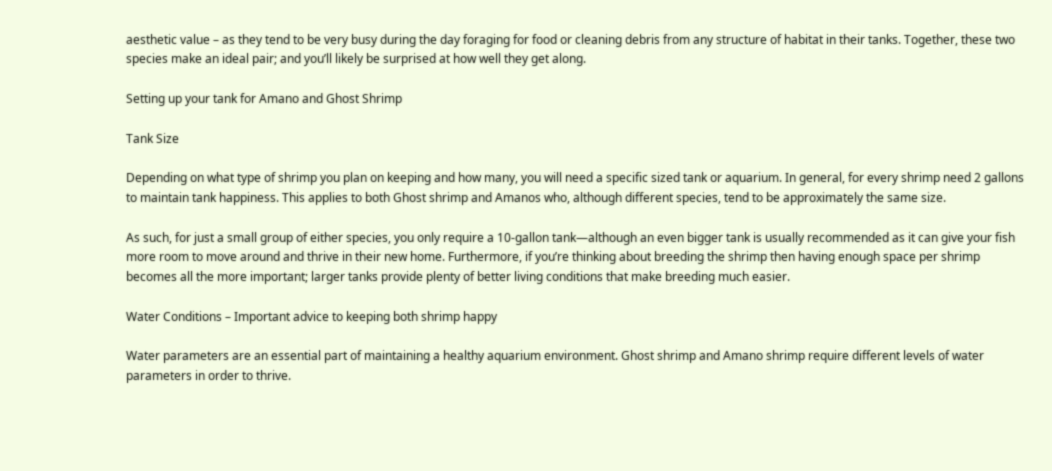aesthetic value – as they tend to be very busy during the day foraging for food or cleaning debris from any structure of habitat in their tanks. Together, these two species make an ideal pair; and you’ll likely be surprised at how well they get along.

Setting up your tank for Amano and Ghost Shrimp

Tank Size

Depending on what type of shrimp you plan on keeping and how many, you will need a specific sized tank or aquarium. In general, for every shrimp need 2 gallons to maintain tank happiness. This applies to both Ghost shrimp and Amanos who, although different species, tend to be approximately the same size.

As such, for just a small group of either species, you only require a 10-gallon tank—although an even bigger tank is usually recommended as it can give your fish more room to move around and thrive in their new home. Furthermore, if you’re thinking about breeding the shrimp then having enough space per shrimp becomes all the more important; larger tanks provide plenty of better living conditions that make breeding much easier.

Water Conditions – Important advice to keeping both shrimp happy

Water parameters are an essential part of maintaining a healthy aquarium environment. Ghost shrimp and Amano shrimp require different levels of water parameters in order to thrive.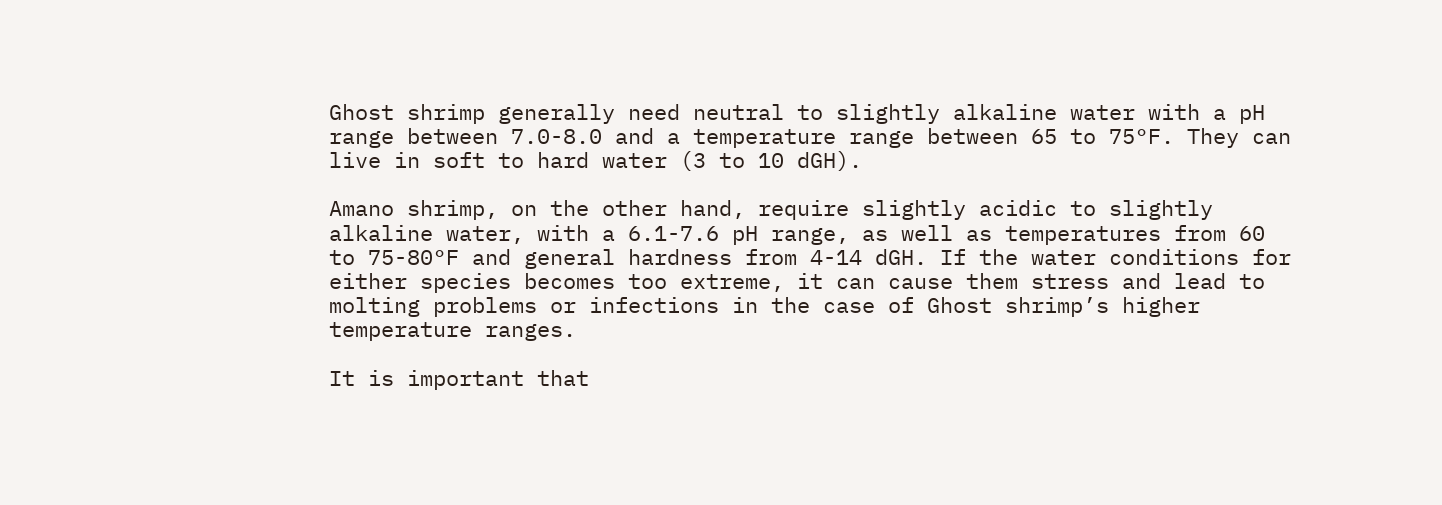Ghost shrimp generally need neutral to slightly alkaline water with a pH range between 7.0-8.0 and a temperature range between 65 to 75°F. They can live in soft to hard water (3 to 10 dGH).

Amano shrimp, on the other hand, require slightly acidic to slightly alkaline water, with a 6.1-7.6 pH range, as well as temperatures from 60 to 75-80°F and general hardness from 4-14 dGH. If the water conditions for either species becomes too extreme, it can cause them stress and lead to molting problems or infections in the case of Ghost shrimp’s higher temperature ranges.

It is important that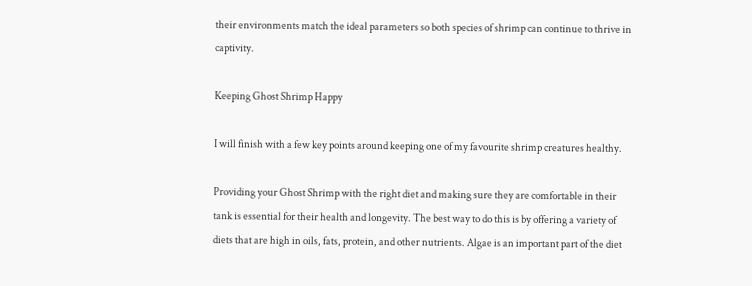their environments match the ideal parameters so both species of shrimp can continue to thrive in captivity.

Keeping Ghost Shrimp Happy

I will finish with a few key points around keeping one of my favourite shrimp creatures healthy.

Providing your Ghost Shrimp with the right diet and making sure they are comfortable in their tank is essential for their health and longevity. The best way to do this is by offering a variety of diets that are high in oils, fats, protein, and other nutrients. Algae is an important part of the diet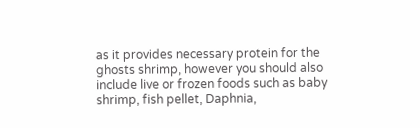as it provides necessary protein for the ghosts shrimp, however you should also include live or frozen foods such as baby shrimp, fish pellet, Daphnia,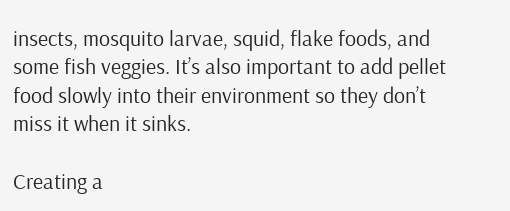insects, mosquito larvae, squid, flake foods, and some fish veggies. It’s also important to add pellet food slowly into their environment so they don’t miss it when it sinks.

Creating a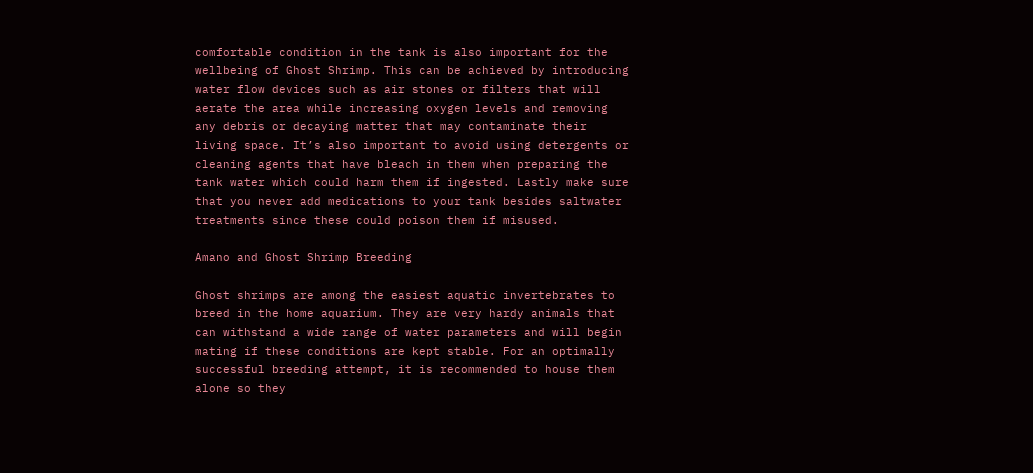comfortable condition in the tank is also important for the wellbeing of Ghost Shrimp. This can be achieved by introducing water flow devices such as air stones or filters that will aerate the area while increasing oxygen levels and removing any debris or decaying matter that may contaminate their living space. It’s also important to avoid using detergents or cleaning agents that have bleach in them when preparing the tank water which could harm them if ingested. Lastly make sure that you never add medications to your tank besides saltwater treatments since these could poison them if misused.

Amano and Ghost Shrimp Breeding

Ghost shrimps are among the easiest aquatic invertebrates to breed in the home aquarium. They are very hardy animals that can withstand a wide range of water parameters and will begin mating if these conditions are kept stable. For an optimally successful breeding attempt, it is recommended to house them alone so they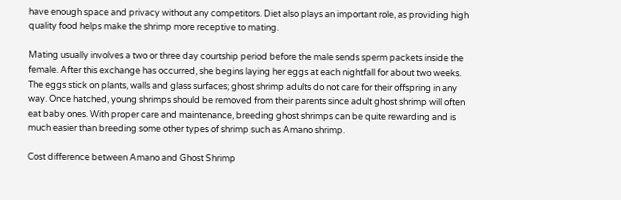have enough space and privacy without any competitors. Diet also plays an important role, as providing high quality food helps make the shrimp more receptive to mating.

Mating usually involves a two or three day courtship period before the male sends sperm packets inside the female. After this exchange has occurred, she begins laying her eggs at each nightfall for about two weeks. The eggs stick on plants, walls and glass surfaces; ghost shrimp adults do not care for their offspring in any way. Once hatched, young shrimps should be removed from their parents since adult ghost shrimp will often eat baby ones. With proper care and maintenance, breeding ghost shrimps can be quite rewarding and is much easier than breeding some other types of shrimp such as Amano shrimp.

Cost difference between Amano and Ghost Shrimp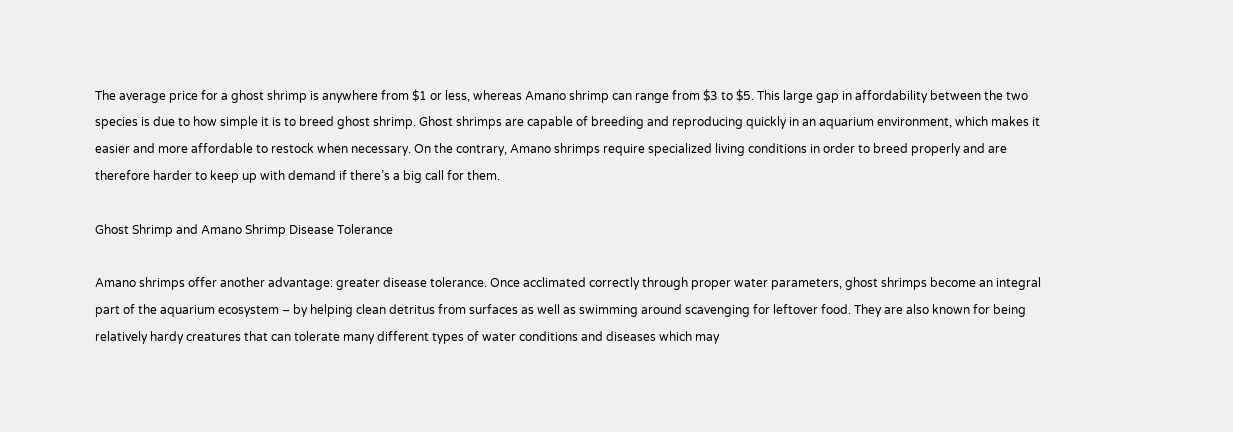The average price for a ghost shrimp is anywhere from $1 or less, whereas Amano shrimp can range from $3 to $5. This large gap in affordability between the two species is due to how simple it is to breed ghost shrimp. Ghost shrimps are capable of breeding and reproducing quickly in an aquarium environment, which makes it easier and more affordable to restock when necessary. On the contrary, Amano shrimps require specialized living conditions in order to breed properly and are therefore harder to keep up with demand if there’s a big call for them.

Ghost Shrimp and Amano Shrimp Disease Tolerance

Amano shrimps offer another advantage: greater disease tolerance. Once acclimated correctly through proper water parameters, ghost shrimps become an integral part of the aquarium ecosystem – by helping clean detritus from surfaces as well as swimming around scavenging for leftover food. They are also known for being relatively hardy creatures that can tolerate many different types of water conditions and diseases which may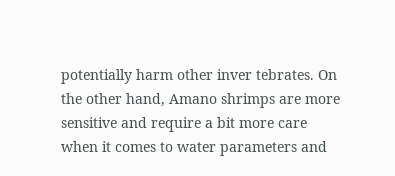potentially harm other inver tebrates. On the other hand, Amano shrimps are more sensitive and require a bit more care when it comes to water parameters and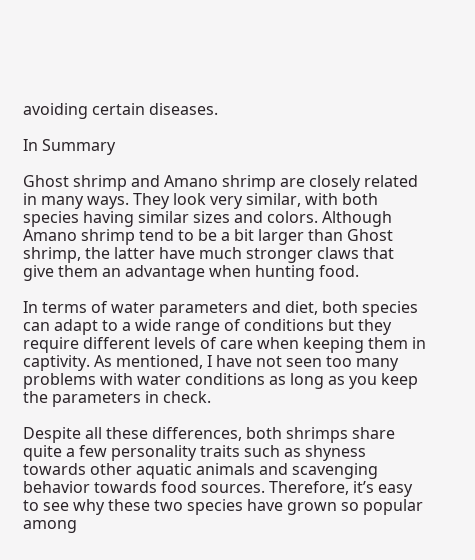avoiding certain diseases.

In Summary

Ghost shrimp and Amano shrimp are closely related in many ways. They look very similar, with both species having similar sizes and colors. Although Amano shrimp tend to be a bit larger than Ghost shrimp, the latter have much stronger claws that give them an advantage when hunting food.

In terms of water parameters and diet, both species can adapt to a wide range of conditions but they require different levels of care when keeping them in captivity. As mentioned, I have not seen too many problems with water conditions as long as you keep the parameters in check.

Despite all these differences, both shrimps share quite a few personality traits such as shyness towards other aquatic animals and scavenging behavior towards food sources. Therefore, it’s easy to see why these two species have grown so popular among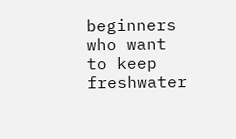beginners who want to keep freshwater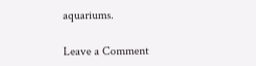aquariums.

Leave a Comment